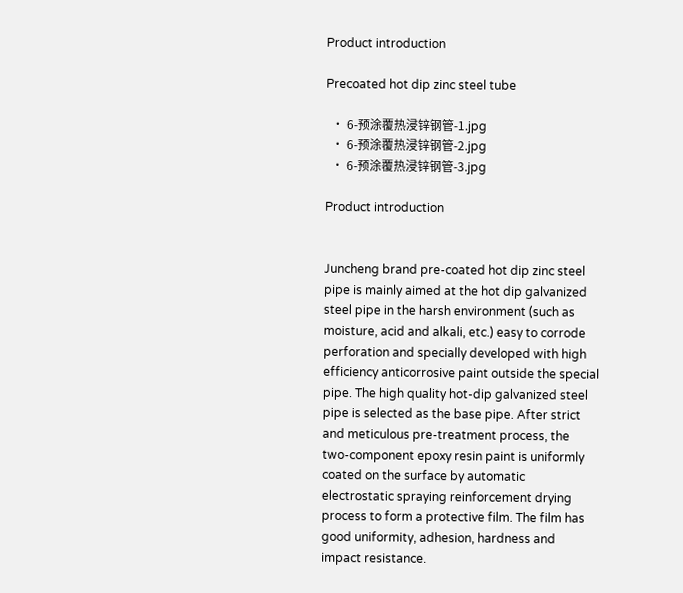Product introduction

Precoated hot dip zinc steel tube

  • 6-预涂覆热浸锌钢管-1.jpg
  • 6-预涂覆热浸锌钢管-2.jpg
  • 6-预涂覆热浸锌钢管-3.jpg

Product introduction


Juncheng brand pre-coated hot dip zinc steel pipe is mainly aimed at the hot dip galvanized steel pipe in the harsh environment (such as moisture, acid and alkali, etc.) easy to corrode perforation and specially developed with high efficiency anticorrosive paint outside the special pipe. The high quality hot-dip galvanized steel pipe is selected as the base pipe. After strict and meticulous pre-treatment process, the two-component epoxy resin paint is uniformly coated on the surface by automatic electrostatic spraying reinforcement drying process to form a protective film. The film has good uniformity, adhesion, hardness and impact resistance.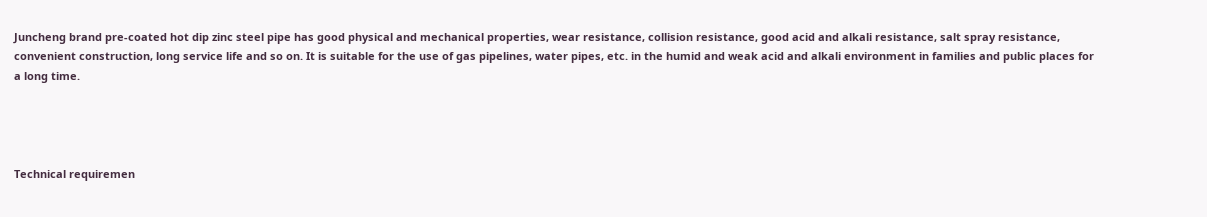Juncheng brand pre-coated hot dip zinc steel pipe has good physical and mechanical properties, wear resistance, collision resistance, good acid and alkali resistance, salt spray resistance, convenient construction, long service life and so on. It is suitable for the use of gas pipelines, water pipes, etc. in the humid and weak acid and alkali environment in families and public places for a long time.




Technical requiremen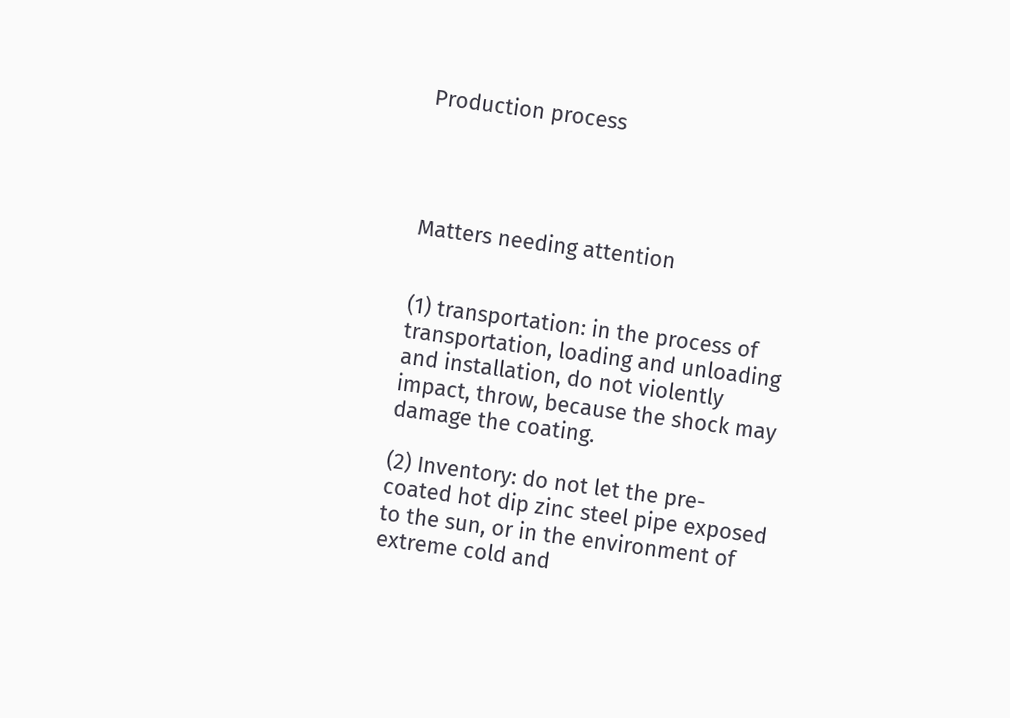Production process




Matters needing attention


(1) transportation: in the process of transportation, loading and unloading and installation, do not violently impact, throw, because the shock may damage the coating.

(2) Inventory: do not let the pre-coated hot dip zinc steel pipe exposed to the sun, or in the environment of extreme cold and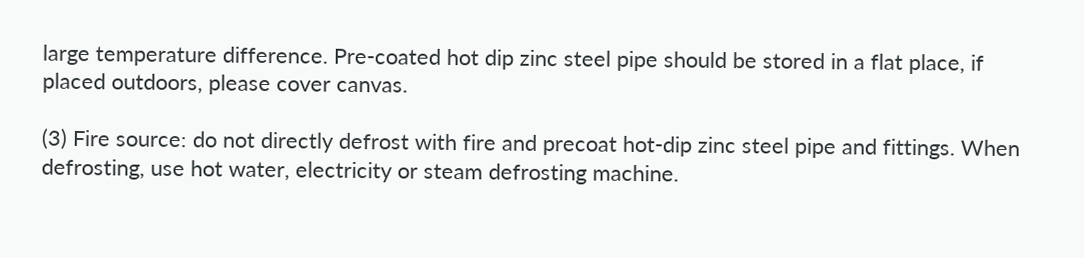large temperature difference. Pre-coated hot dip zinc steel pipe should be stored in a flat place, if placed outdoors, please cover canvas.

(3) Fire source: do not directly defrost with fire and precoat hot-dip zinc steel pipe and fittings. When defrosting, use hot water, electricity or steam defrosting machine.